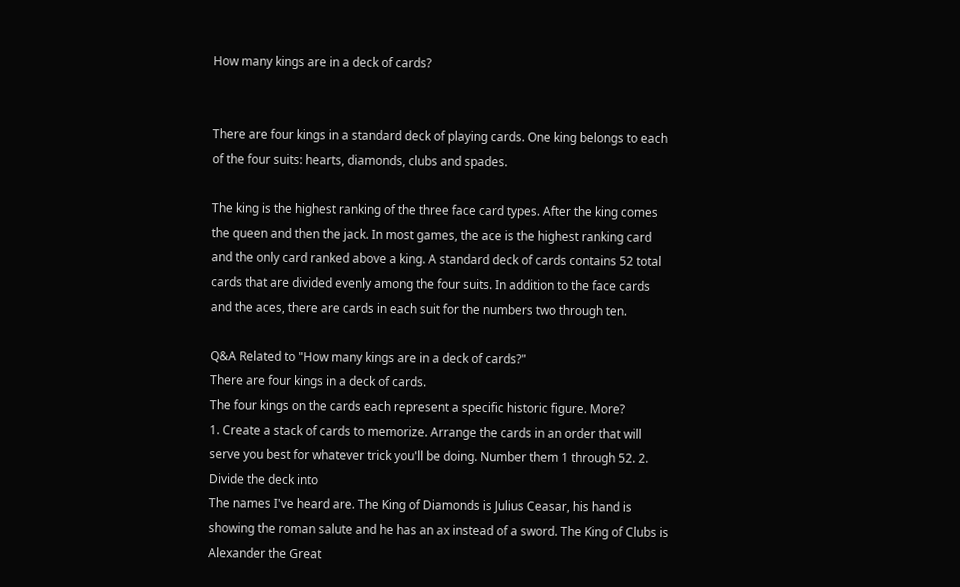How many kings are in a deck of cards?


There are four kings in a standard deck of playing cards. One king belongs to each of the four suits: hearts, diamonds, clubs and spades.

The king is the highest ranking of the three face card types. After the king comes the queen and then the jack. In most games, the ace is the highest ranking card and the only card ranked above a king. A standard deck of cards contains 52 total cards that are divided evenly among the four suits. In addition to the face cards and the aces, there are cards in each suit for the numbers two through ten.

Q&A Related to "How many kings are in a deck of cards?"
There are four kings in a deck of cards.
The four kings on the cards each represent a specific historic figure. More?
1. Create a stack of cards to memorize. Arrange the cards in an order that will serve you best for whatever trick you'll be doing. Number them 1 through 52. 2. Divide the deck into
The names I've heard are. The King of Diamonds is Julius Ceasar, his hand is showing the roman salute and he has an ax instead of a sword. The King of Clubs is Alexander the Great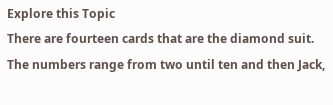Explore this Topic
There are fourteen cards that are the diamond suit. The numbers range from two until ten and then Jack,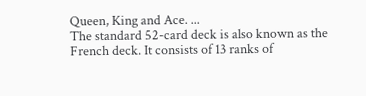Queen, King and Ace. ...
The standard 52-card deck is also known as the French deck. It consists of 13 ranks of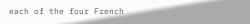each of the four French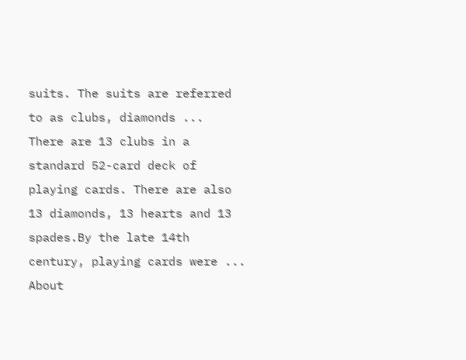suits. The suits are referred to as clubs, diamonds ...
There are 13 clubs in a standard 52-card deck of playing cards. There are also 13 diamonds, 13 hearts and 13 spades.By the late 14th century, playing cards were ...
About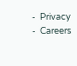-  Privacy -  Careers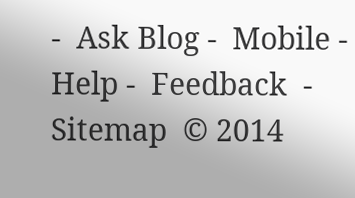-  Ask Blog -  Mobile -  Help -  Feedback  -  Sitemap  © 2014